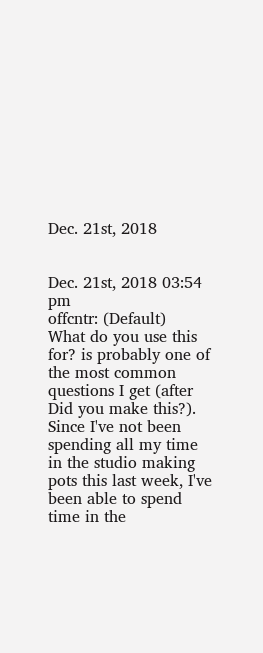Dec. 21st, 2018


Dec. 21st, 2018 03:54 pm
offcntr: (Default)
What do you use this for? is probably one of the most common questions I get (after Did you make this?). Since I've not been spending all my time in the studio making pots this last week, I've been able to spend time in the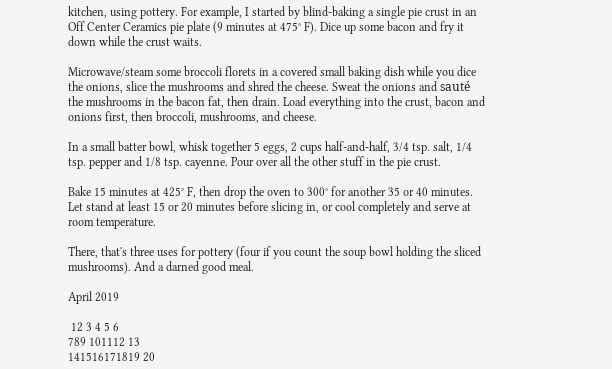kitchen, using pottery. For example, I started by blind-baking a single pie crust in an Off Center Ceramics pie plate (9 minutes at 475° F). Dice up some bacon and fry it down while the crust waits.

Microwave/steam some broccoli florets in a covered small baking dish while you dice the onions, slice the mushrooms and shred the cheese. Sweat the onions and sauté the mushrooms in the bacon fat, then drain. Load everything into the crust, bacon and onions first, then broccoli, mushrooms, and cheese.

In a small batter bowl, whisk together 5 eggs, 2 cups half-and-half, 3/4 tsp. salt, 1/4 tsp. pepper and 1/8 tsp. cayenne. Pour over all the other stuff in the pie crust.

Bake 15 minutes at 425° F, then drop the oven to 300° for another 35 or 40 minutes. Let stand at least 15 or 20 minutes before slicing in, or cool completely and serve at room temperature.

There, that's three uses for pottery (four if you count the soup bowl holding the sliced mushrooms). And a darned good meal.

April 2019

 12 3 4 5 6
789 101112 13
141516171819 20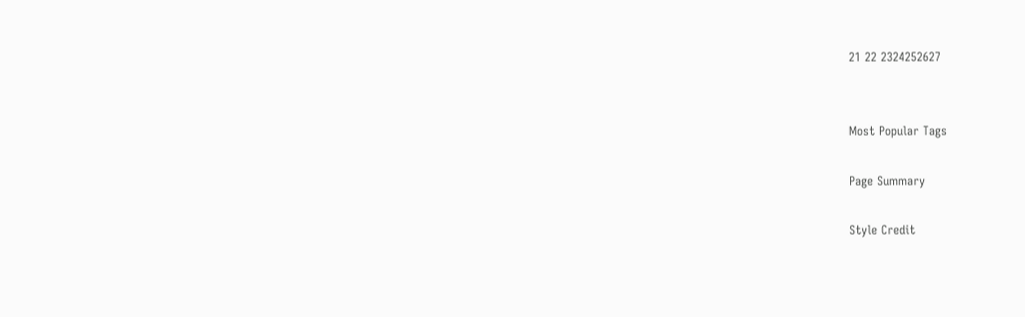21 22 2324252627


Most Popular Tags

Page Summary

Style Credit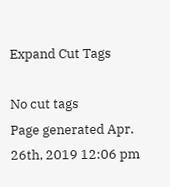Expand Cut Tags

No cut tags
Page generated Apr. 26th, 2019 12:06 pm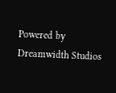Powered by Dreamwidth Studios